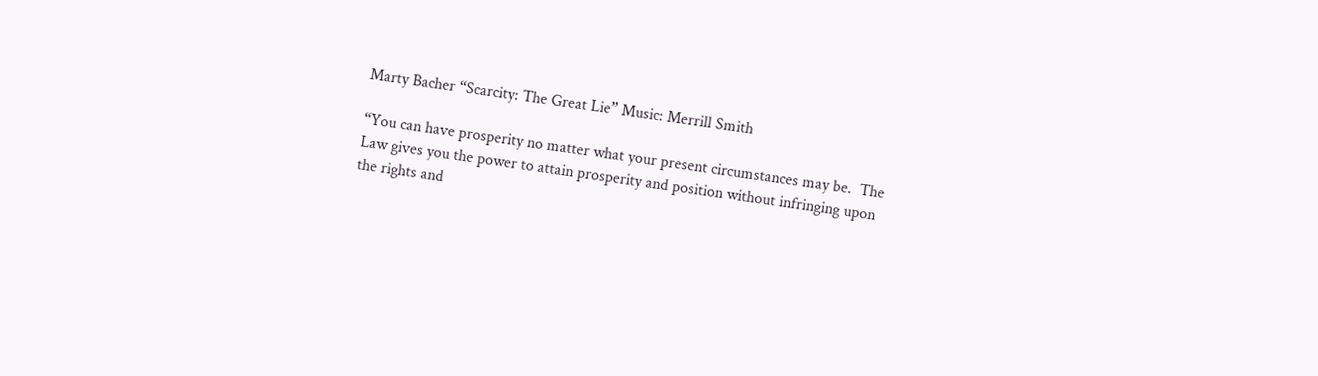Marty Bacher “Scarcity: The Great Lie” Music: Merrill Smith

“You can have prosperity no matter what your present circumstances may be.  The Law gives you the power to attain prosperity and position without infringing upon the rights and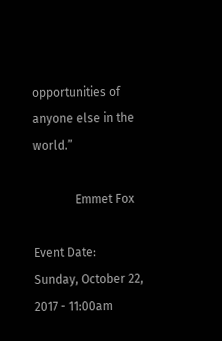opportunities of anyone else in the world.”

              Emmet Fox

Event Date:
Sunday, October 22, 2017 - 11:00am